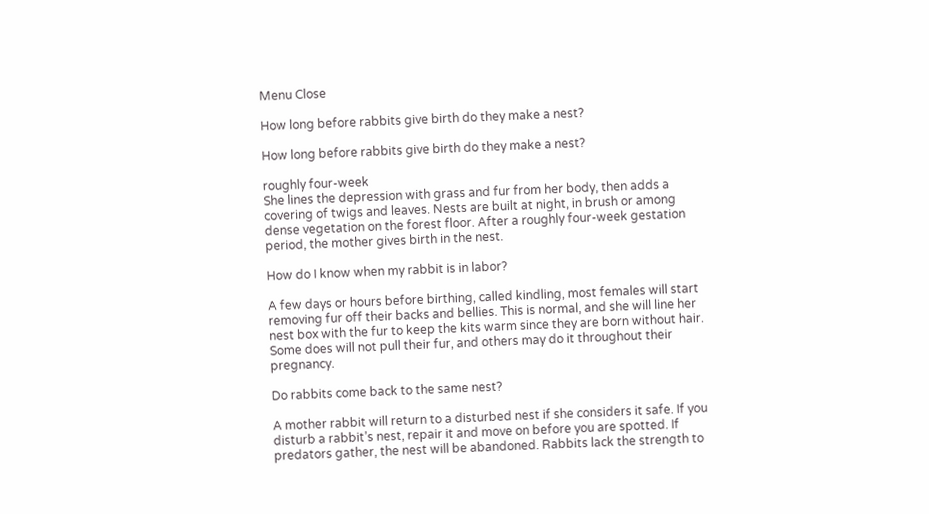Menu Close

How long before rabbits give birth do they make a nest?

How long before rabbits give birth do they make a nest?

roughly four-week
She lines the depression with grass and fur from her body, then adds a covering of twigs and leaves. Nests are built at night, in brush or among dense vegetation on the forest floor. After a roughly four-week gestation period, the mother gives birth in the nest.

How do I know when my rabbit is in labor?

A few days or hours before birthing, called kindling, most females will start removing fur off their backs and bellies. This is normal, and she will line her nest box with the fur to keep the kits warm since they are born without hair. Some does will not pull their fur, and others may do it throughout their pregnancy.

Do rabbits come back to the same nest?

A mother rabbit will return to a disturbed nest if she considers it safe. If you disturb a rabbit’s nest, repair it and move on before you are spotted. If predators gather, the nest will be abandoned. Rabbits lack the strength to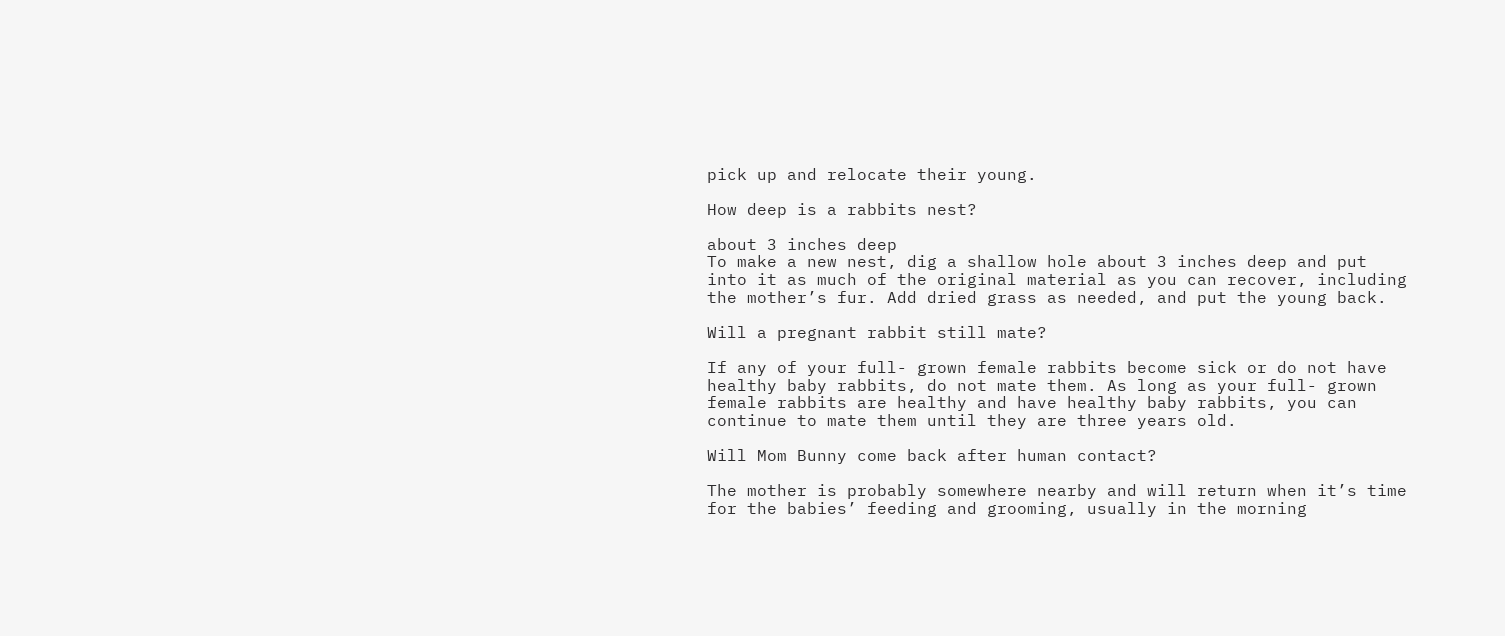pick up and relocate their young.

How deep is a rabbits nest?

about 3 inches deep
To make a new nest, dig a shallow hole about 3 inches deep and put into it as much of the original material as you can recover, including the mother’s fur. Add dried grass as needed, and put the young back.

Will a pregnant rabbit still mate?

If any of your full- grown female rabbits become sick or do not have healthy baby rabbits, do not mate them. As long as your full- grown female rabbits are healthy and have healthy baby rabbits, you can continue to mate them until they are three years old.

Will Mom Bunny come back after human contact?

The mother is probably somewhere nearby and will return when it’s time for the babies’ feeding and grooming, usually in the morning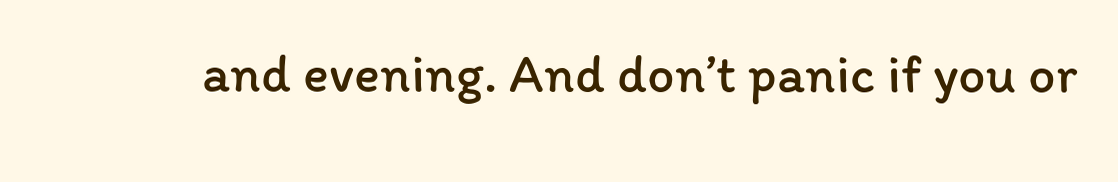and evening. And don’t panic if you or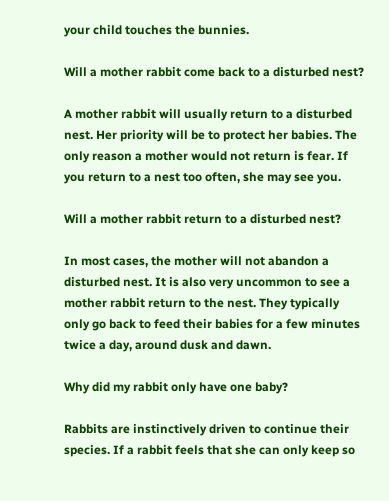your child touches the bunnies.

Will a mother rabbit come back to a disturbed nest?

A mother rabbit will usually return to a disturbed nest. Her priority will be to protect her babies. The only reason a mother would not return is fear. If you return to a nest too often, she may see you.

Will a mother rabbit return to a disturbed nest?

In most cases, the mother will not abandon a disturbed nest. It is also very uncommon to see a mother rabbit return to the nest. They typically only go back to feed their babies for a few minutes twice a day, around dusk and dawn.

Why did my rabbit only have one baby?

Rabbits are instinctively driven to continue their species. If a rabbit feels that she can only keep so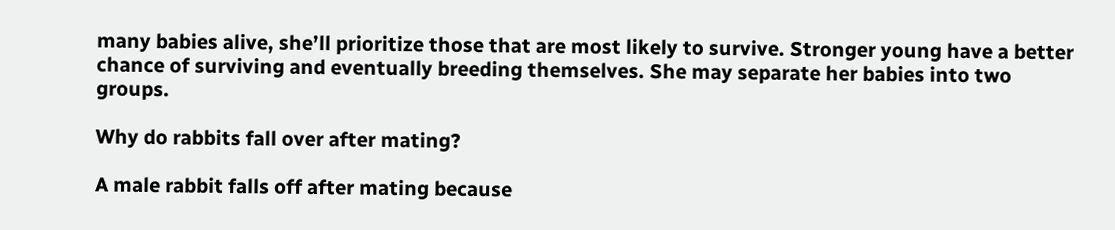many babies alive, she’ll prioritize those that are most likely to survive. Stronger young have a better chance of surviving and eventually breeding themselves. She may separate her babies into two groups.

Why do rabbits fall over after mating?

A male rabbit falls off after mating because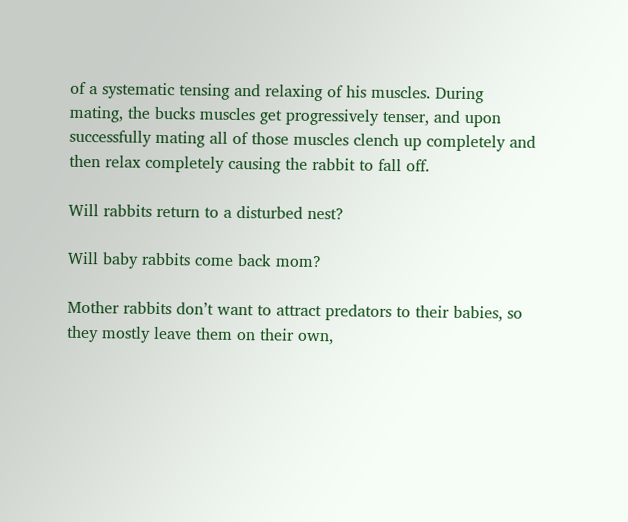of a systematic tensing and relaxing of his muscles. During mating, the bucks muscles get progressively tenser, and upon successfully mating all of those muscles clench up completely and then relax completely causing the rabbit to fall off.

Will rabbits return to a disturbed nest?

Will baby rabbits come back mom?

Mother rabbits don’t want to attract predators to their babies, so they mostly leave them on their own,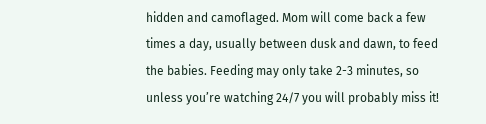hidden and camoflaged. Mom will come back a few times a day, usually between dusk and dawn, to feed the babies. Feeding may only take 2-3 minutes, so unless you’re watching 24/7 you will probably miss it!